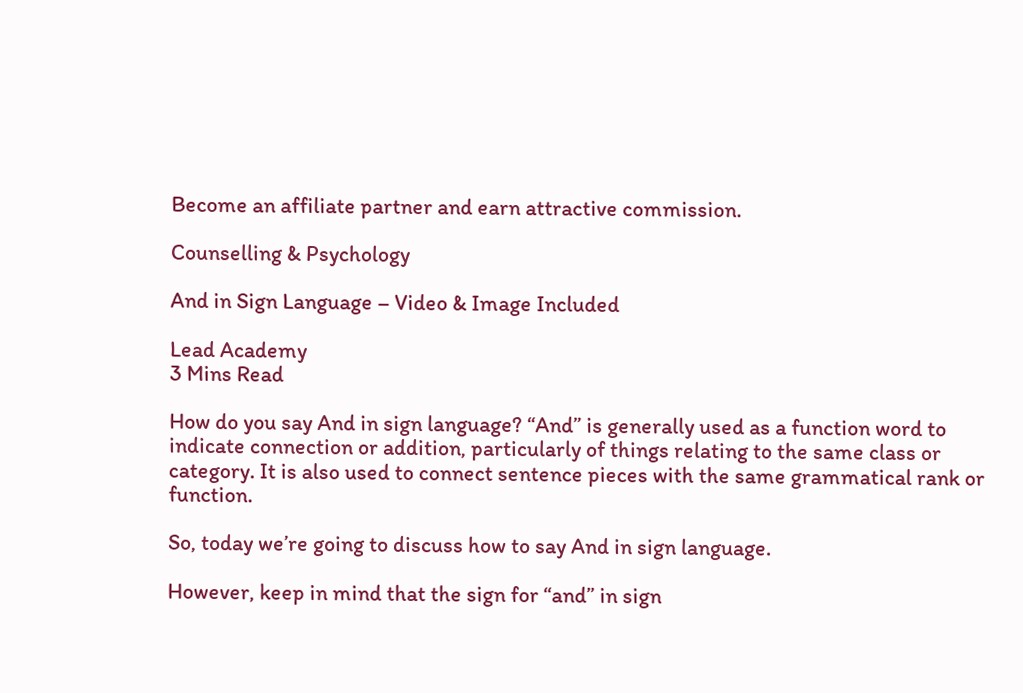Become an affiliate partner and earn attractive commission.

Counselling & Psychology

And in Sign Language – Video & Image Included

Lead Academy
3 Mins Read

How do you say And in sign language? “And” is generally used as a function word to indicate connection or addition, particularly of things relating to the same class or category. It is also used to connect sentence pieces with the same grammatical rank or function.

So, today we’re going to discuss how to say And in sign language.

However, keep in mind that the sign for “and” in sign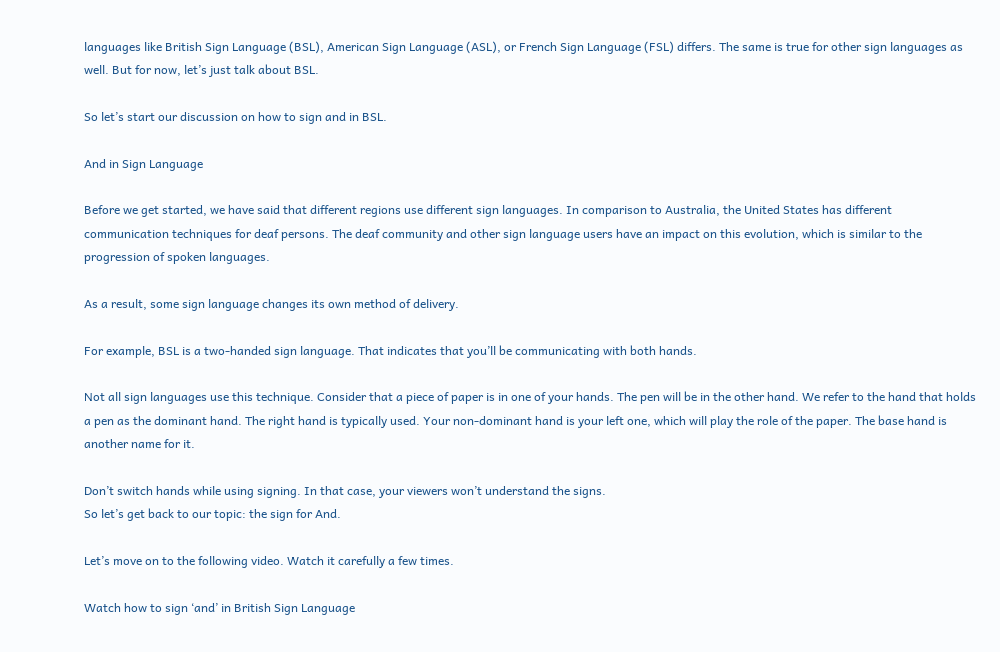languages like British Sign Language (BSL), American Sign Language (ASL), or French Sign Language (FSL) differs. The same is true for other sign languages as well. But for now, let’s just talk about BSL.

So let’s start our discussion on how to sign and in BSL.

And in Sign Language

Before we get started, we have said that different regions use different sign languages. In comparison to Australia, the United States has different communication techniques for deaf persons. The deaf community and other sign language users have an impact on this evolution, which is similar to the progression of spoken languages.

As a result, some sign language changes its own method of delivery.

For example, BSL is a two-handed sign language. That indicates that you’ll be communicating with both hands.

Not all sign languages use this technique. Consider that a piece of paper is in one of your hands. The pen will be in the other hand. We refer to the hand that holds a pen as the dominant hand. The right hand is typically used. Your non-dominant hand is your left one, which will play the role of the paper. The base hand is another name for it.

Don’t switch hands while using signing. In that case, your viewers won’t understand the signs.
So let’s get back to our topic: the sign for And.

Let’s move on to the following video. Watch it carefully a few times.

Watch how to sign ‘and’ in British Sign Language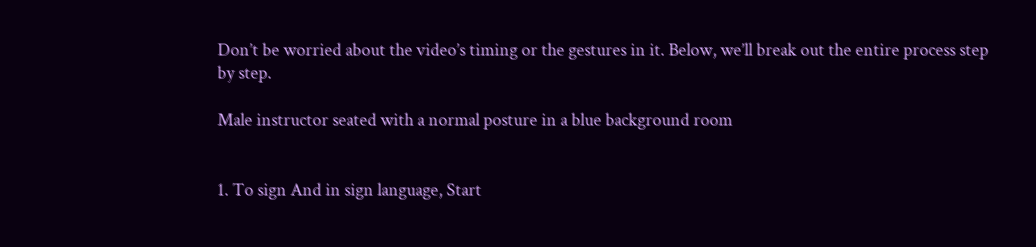Don’t be worried about the video’s timing or the gestures in it. Below, we’ll break out the entire process step by step.

Male instructor seated with a normal posture in a blue background room


1. To sign And in sign language, Start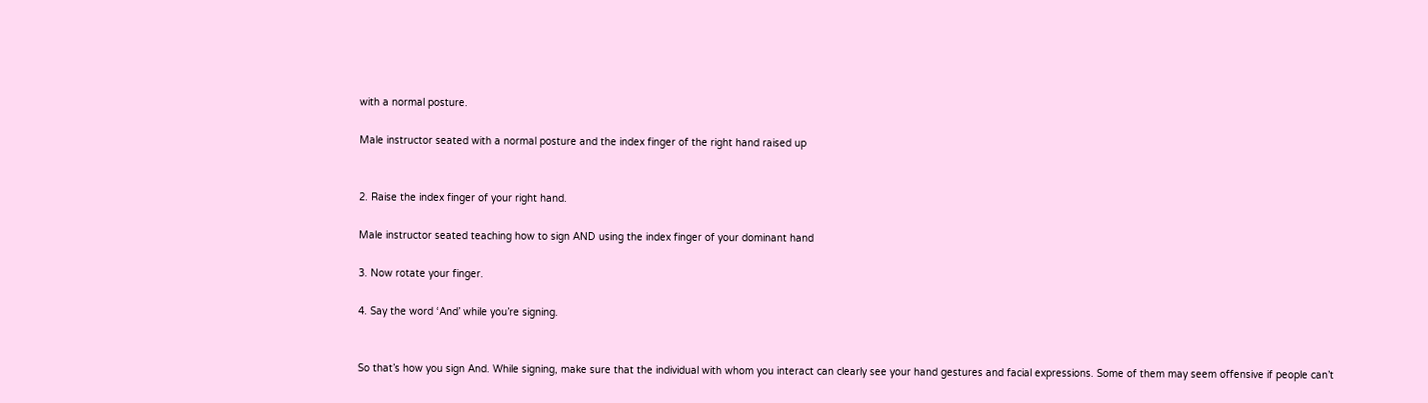with a normal posture.

Male instructor seated with a normal posture and the index finger of the right hand raised up


2. Raise the index finger of your right hand.

Male instructor seated teaching how to sign AND using the index finger of your dominant hand

3. Now rotate your finger.

4. Say the word ‘And’ while you’re signing.


So that’s how you sign And. While signing, make sure that the individual with whom you interact can clearly see your hand gestures and facial expressions. Some of them may seem offensive if people can’t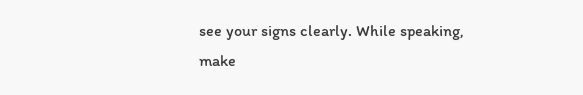see your signs clearly. While speaking, make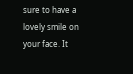sure to have a lovely smile on your face. It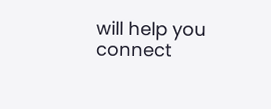will help you connect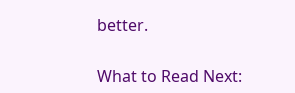better.

What to Read Next: